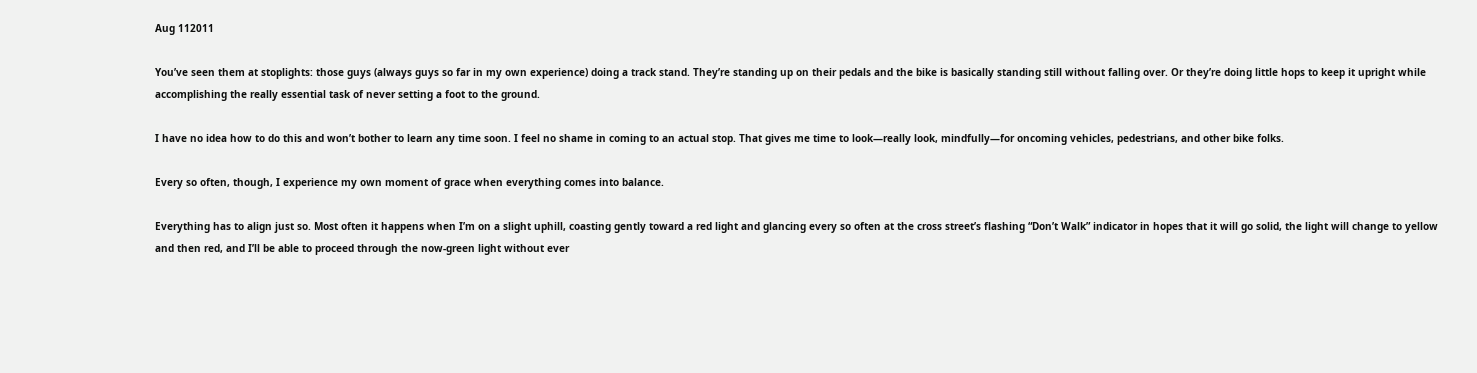Aug 112011

You’ve seen them at stoplights: those guys (always guys so far in my own experience) doing a track stand. They’re standing up on their pedals and the bike is basically standing still without falling over. Or they’re doing little hops to keep it upright while accomplishing the really essential task of never setting a foot to the ground.

I have no idea how to do this and won’t bother to learn any time soon. I feel no shame in coming to an actual stop. That gives me time to look—really look, mindfully—for oncoming vehicles, pedestrians, and other bike folks.

Every so often, though, I experience my own moment of grace when everything comes into balance.

Everything has to align just so. Most often it happens when I’m on a slight uphill, coasting gently toward a red light and glancing every so often at the cross street’s flashing “Don’t Walk” indicator in hopes that it will go solid, the light will change to yellow and then red, and I’ll be able to proceed through the now-green light without ever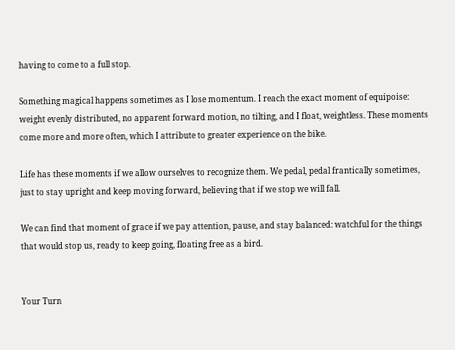having to come to a full stop.

Something magical happens sometimes as I lose momentum. I reach the exact moment of equipoise: weight evenly distributed, no apparent forward motion, no tilting, and I float, weightless. These moments come more and more often, which I attribute to greater experience on the bike.

Life has these moments if we allow ourselves to recognize them. We pedal, pedal frantically sometimes, just to stay upright and keep moving forward, believing that if we stop we will fall.

We can find that moment of grace if we pay attention, pause, and stay balanced: watchful for the things that would stop us, ready to keep going, floating free as a bird.


Your Turn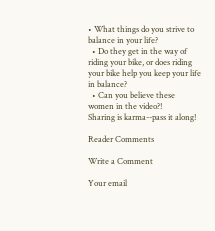• What things do you strive to balance in your life?
  • Do they get in the way of riding your bike, or does riding your bike help you keep your life in balance?
  • Can you believe these women in the video?!
Sharing is karma--pass it along!

Reader Comments

Write a Comment

Your email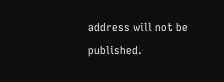address will not be published.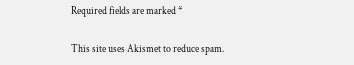Required fields are marked *

This site uses Akismet to reduce spam.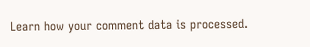Learn how your comment data is processed.